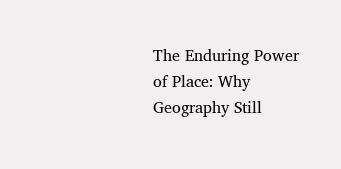The Enduring Power of Place: Why Geography Still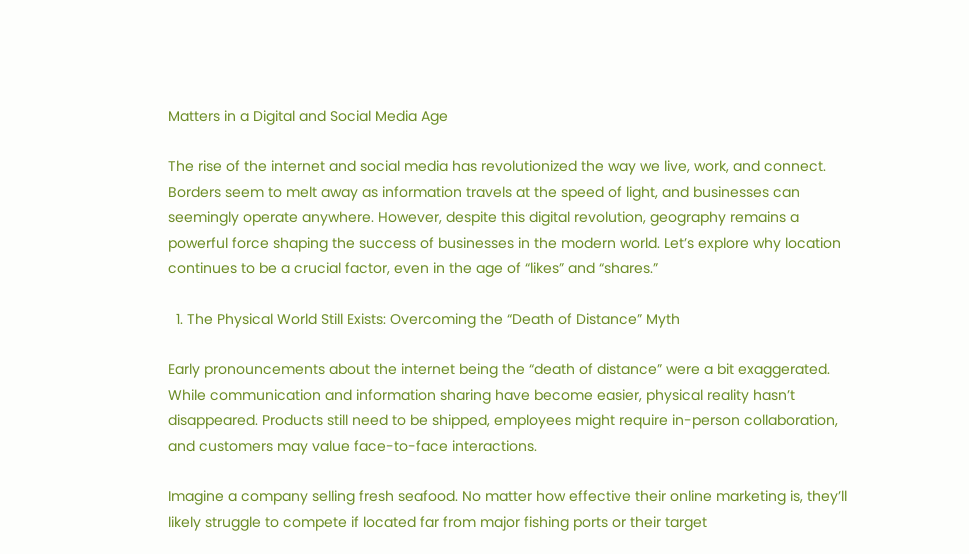Matters in a Digital and Social Media Age

The rise of the internet and social media has revolutionized the way we live, work, and connect. Borders seem to melt away as information travels at the speed of light, and businesses can seemingly operate anywhere. However, despite this digital revolution, geography remains a powerful force shaping the success of businesses in the modern world. Let’s explore why location continues to be a crucial factor, even in the age of “likes” and “shares.”

  1. The Physical World Still Exists: Overcoming the “Death of Distance” Myth

Early pronouncements about the internet being the “death of distance” were a bit exaggerated. While communication and information sharing have become easier, physical reality hasn’t disappeared. Products still need to be shipped, employees might require in-person collaboration, and customers may value face-to-face interactions.

Imagine a company selling fresh seafood. No matter how effective their online marketing is, they’ll likely struggle to compete if located far from major fishing ports or their target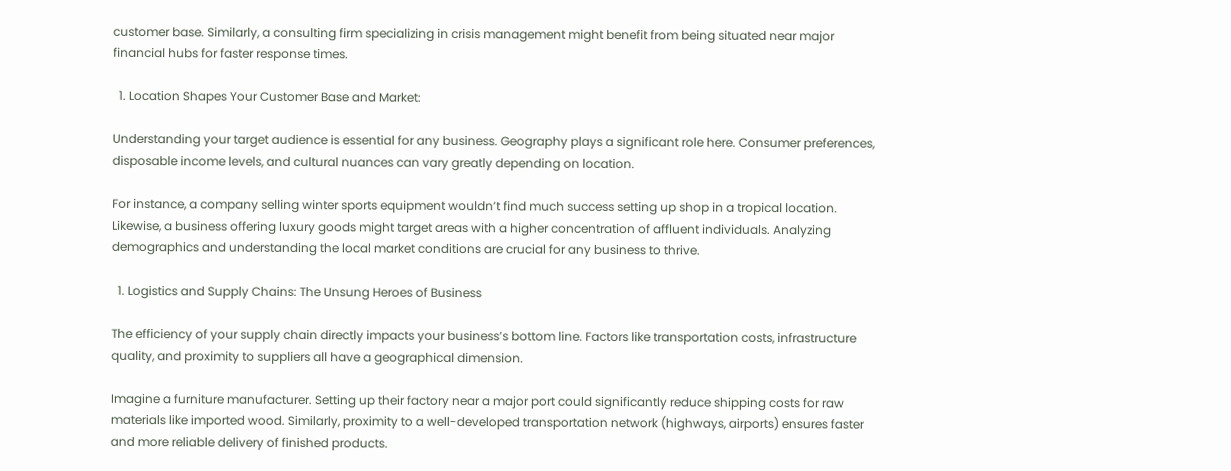customer base. Similarly, a consulting firm specializing in crisis management might benefit from being situated near major financial hubs for faster response times.

  1. Location Shapes Your Customer Base and Market:

Understanding your target audience is essential for any business. Geography plays a significant role here. Consumer preferences, disposable income levels, and cultural nuances can vary greatly depending on location.

For instance, a company selling winter sports equipment wouldn’t find much success setting up shop in a tropical location. Likewise, a business offering luxury goods might target areas with a higher concentration of affluent individuals. Analyzing demographics and understanding the local market conditions are crucial for any business to thrive.

  1. Logistics and Supply Chains: The Unsung Heroes of Business

The efficiency of your supply chain directly impacts your business’s bottom line. Factors like transportation costs, infrastructure quality, and proximity to suppliers all have a geographical dimension.

Imagine a furniture manufacturer. Setting up their factory near a major port could significantly reduce shipping costs for raw materials like imported wood. Similarly, proximity to a well-developed transportation network (highways, airports) ensures faster and more reliable delivery of finished products.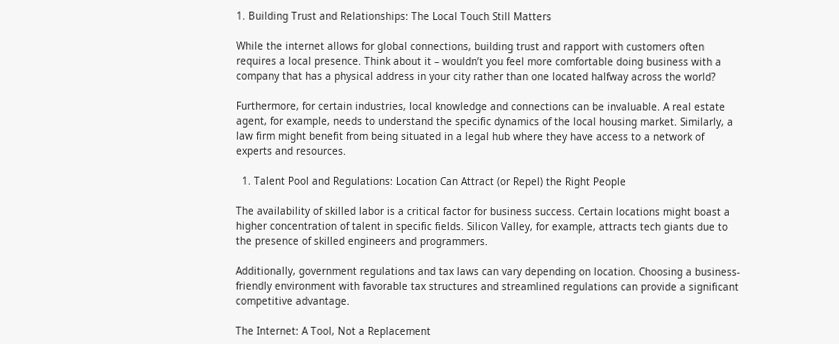1. Building Trust and Relationships: The Local Touch Still Matters

While the internet allows for global connections, building trust and rapport with customers often requires a local presence. Think about it – wouldn’t you feel more comfortable doing business with a company that has a physical address in your city rather than one located halfway across the world?

Furthermore, for certain industries, local knowledge and connections can be invaluable. A real estate agent, for example, needs to understand the specific dynamics of the local housing market. Similarly, a law firm might benefit from being situated in a legal hub where they have access to a network of experts and resources.

  1. Talent Pool and Regulations: Location Can Attract (or Repel) the Right People

The availability of skilled labor is a critical factor for business success. Certain locations might boast a higher concentration of talent in specific fields. Silicon Valley, for example, attracts tech giants due to the presence of skilled engineers and programmers.

Additionally, government regulations and tax laws can vary depending on location. Choosing a business-friendly environment with favorable tax structures and streamlined regulations can provide a significant competitive advantage.

The Internet: A Tool, Not a Replacement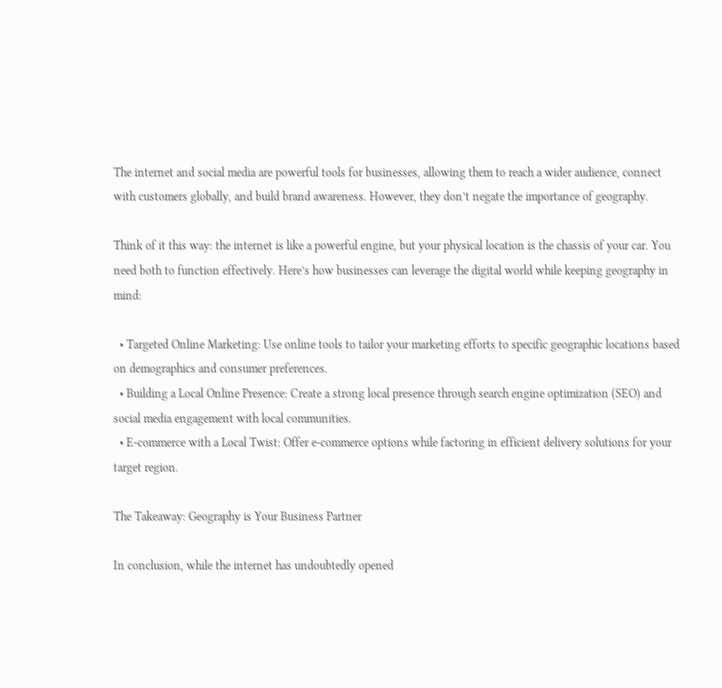The internet and social media are powerful tools for businesses, allowing them to reach a wider audience, connect with customers globally, and build brand awareness. However, they don’t negate the importance of geography.

Think of it this way: the internet is like a powerful engine, but your physical location is the chassis of your car. You need both to function effectively. Here’s how businesses can leverage the digital world while keeping geography in mind:

  • Targeted Online Marketing: Use online tools to tailor your marketing efforts to specific geographic locations based on demographics and consumer preferences.
  • Building a Local Online Presence: Create a strong local presence through search engine optimization (SEO) and social media engagement with local communities.
  • E-commerce with a Local Twist: Offer e-commerce options while factoring in efficient delivery solutions for your target region.

The Takeaway: Geography is Your Business Partner

In conclusion, while the internet has undoubtedly opened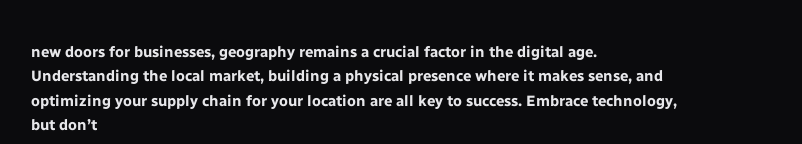new doors for businesses, geography remains a crucial factor in the digital age. Understanding the local market, building a physical presence where it makes sense, and optimizing your supply chain for your location are all key to success. Embrace technology, but don’t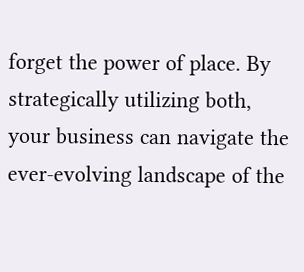forget the power of place. By strategically utilizing both, your business can navigate the ever-evolving landscape of the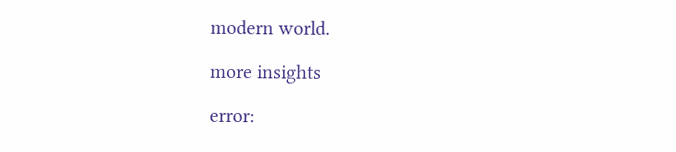modern world.

more insights

error: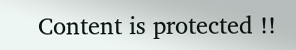Content is protected !!